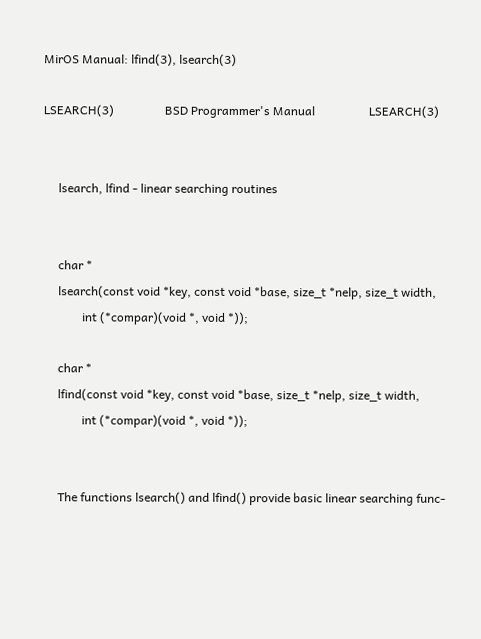MirOS Manual: lfind(3), lsearch(3)

LSEARCH(3)                 BSD Programmer's Manual                  LSEARCH(3)


     lsearch, lfind - linear searching routines


     char *
     lsearch(const void *key, const void *base, size_t *nelp, size_t width,
             int (*compar)(void *, void *));

     char *
     lfind(const void *key, const void *base, size_t *nelp, size_t width,
             int (*compar)(void *, void *));


     The functions lsearch() and lfind() provide basic linear searching func-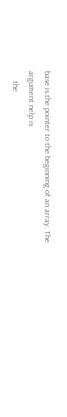base is the pointer to the beginning of an array. The argument nelp is
     the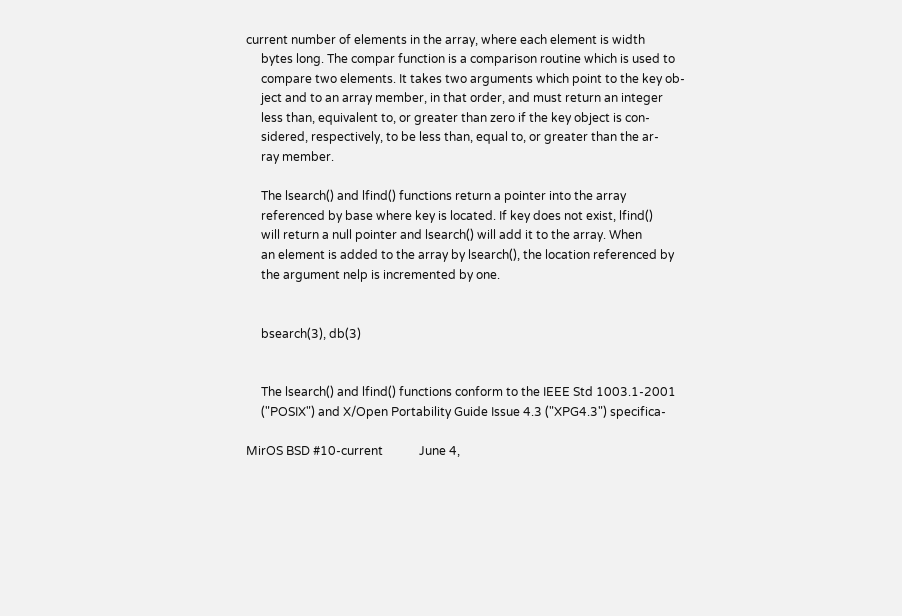current number of elements in the array, where each element is width
     bytes long. The compar function is a comparison routine which is used to
     compare two elements. It takes two arguments which point to the key ob-
     ject and to an array member, in that order, and must return an integer
     less than, equivalent to, or greater than zero if the key object is con-
     sidered, respectively, to be less than, equal to, or greater than the ar-
     ray member.

     The lsearch() and lfind() functions return a pointer into the array
     referenced by base where key is located. If key does not exist, lfind()
     will return a null pointer and lsearch() will add it to the array. When
     an element is added to the array by lsearch(), the location referenced by
     the argument nelp is incremented by one.


     bsearch(3), db(3)


     The lsearch() and lfind() functions conform to the IEEE Std 1003.1-2001
     ("POSIX") and X/Open Portability Guide Issue 4.3 ("XPG4.3") specifica-

MirOS BSD #10-current            June 4,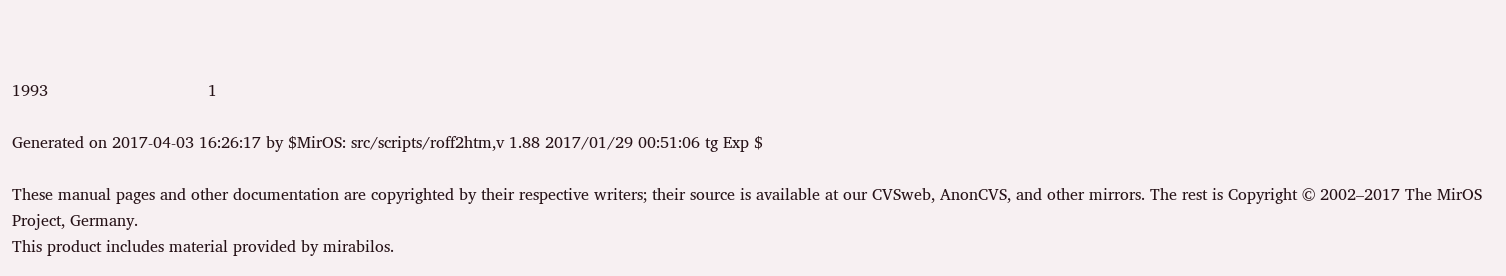1993                                1

Generated on 2017-04-03 16:26:17 by $MirOS: src/scripts/roff2htm,v 1.88 2017/01/29 00:51:06 tg Exp $

These manual pages and other documentation are copyrighted by their respective writers; their source is available at our CVSweb, AnonCVS, and other mirrors. The rest is Copyright © 2002–2017 The MirOS Project, Germany.
This product includes material provided by mirabilos.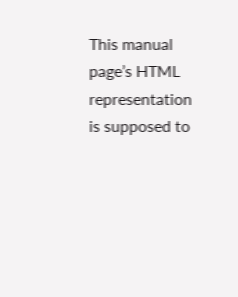This manual page’s HTML representation is supposed to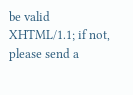be valid XHTML/1.1; if not, please send a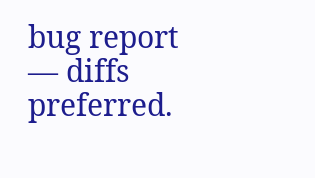bug report — diffs preferred.